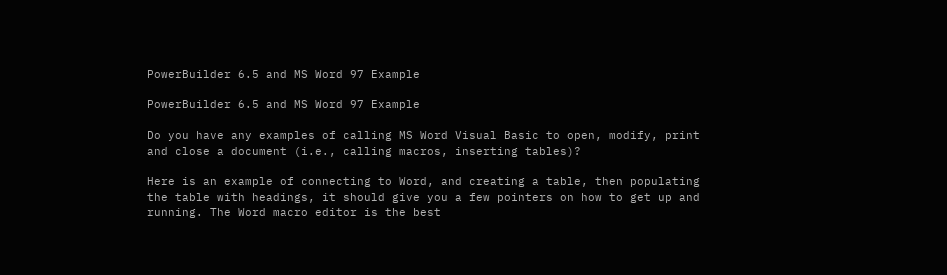PowerBuilder 6.5 and MS Word 97 Example

PowerBuilder 6.5 and MS Word 97 Example

Do you have any examples of calling MS Word Visual Basic to open, modify, print and close a document (i.e., calling macros, inserting tables)?

Here is an example of connecting to Word, and creating a table, then populating the table with headings, it should give you a few pointers on how to get up and running. The Word macro editor is the best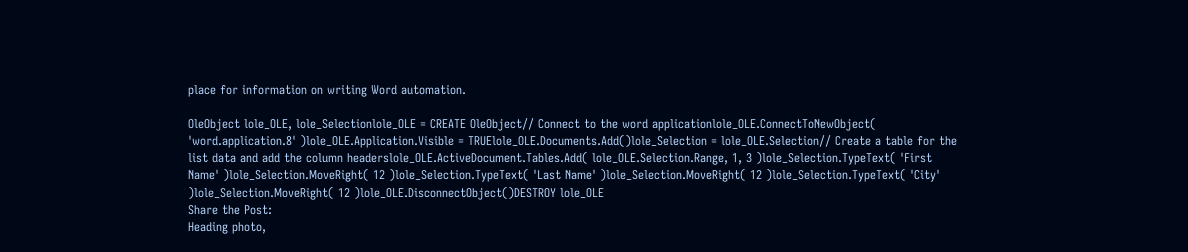place for information on writing Word automation.

OleObject lole_OLE, lole_Selectionlole_OLE = CREATE OleObject// Connect to the word applicationlole_OLE.ConnectToNewObject( 'word.application.8' )lole_OLE.Application.Visible = TRUElole_OLE.Documents.Add()lole_Selection = lole_OLE.Selection// Create a table for the list data and add the column headerslole_OLE.ActiveDocument.Tables.Add( lole_OLE.Selection.Range, 1, 3 )lole_Selection.TypeText( 'First Name' )lole_Selection.MoveRight( 12 )lole_Selection.TypeText( 'Last Name' )lole_Selection.MoveRight( 12 )lole_Selection.TypeText( 'City' )lole_Selection.MoveRight( 12 )lole_OLE.DisconnectObject()DESTROY lole_OLE
Share the Post:
Heading photo,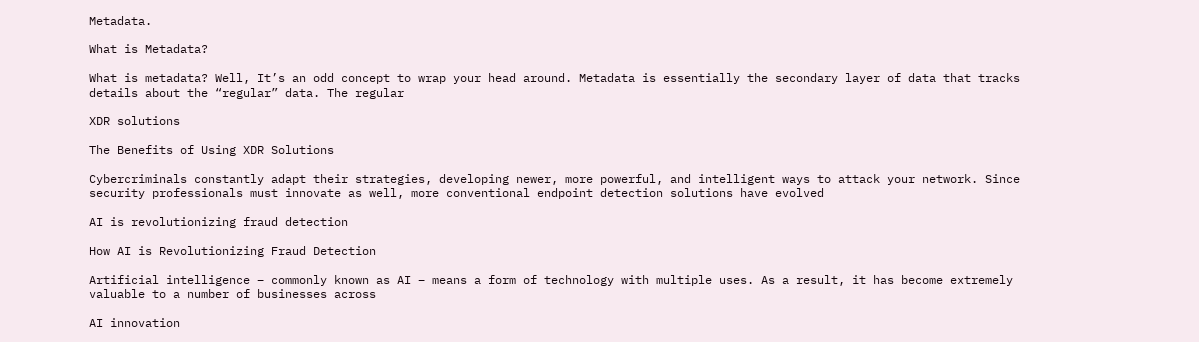Metadata.

What is Metadata?

What is metadata? Well, It’s an odd concept to wrap your head around. Metadata is essentially the secondary layer of data that tracks details about the “regular” data. The regular

XDR solutions

The Benefits of Using XDR Solutions

Cybercriminals constantly adapt their strategies, developing newer, more powerful, and intelligent ways to attack your network. Since security professionals must innovate as well, more conventional endpoint detection solutions have evolved

AI is revolutionizing fraud detection

How AI is Revolutionizing Fraud Detection

Artificial intelligence – commonly known as AI – means a form of technology with multiple uses. As a result, it has become extremely valuable to a number of businesses across

AI innovation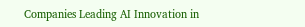Companies Leading AI Innovation in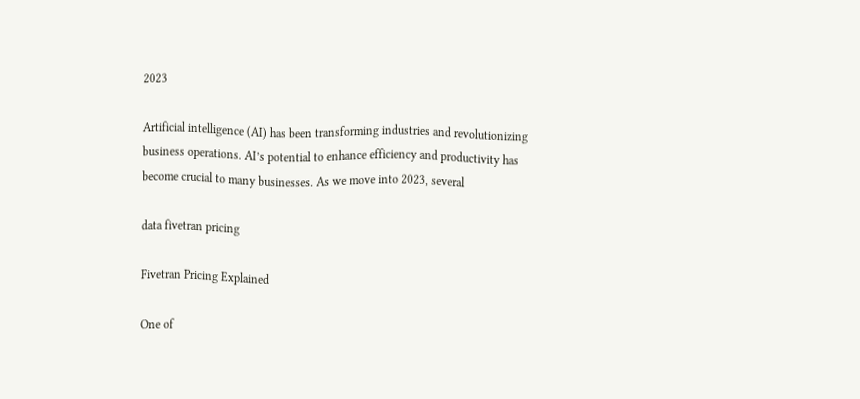2023

Artificial intelligence (AI) has been transforming industries and revolutionizing business operations. AI’s potential to enhance efficiency and productivity has become crucial to many businesses. As we move into 2023, several

data fivetran pricing

Fivetran Pricing Explained

One of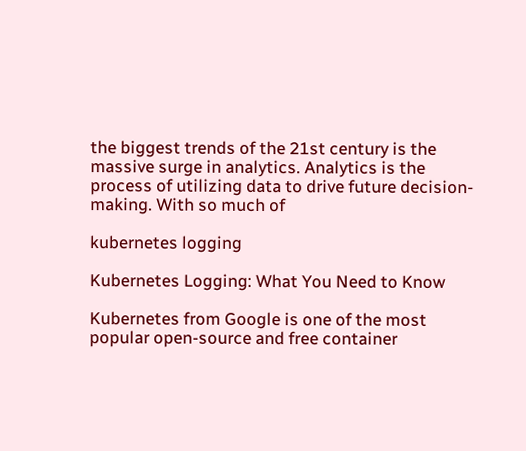the biggest trends of the 21st century is the massive surge in analytics. Analytics is the process of utilizing data to drive future decision-making. With so much of

kubernetes logging

Kubernetes Logging: What You Need to Know

Kubernetes from Google is one of the most popular open-source and free container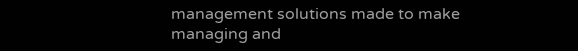management solutions made to make managing and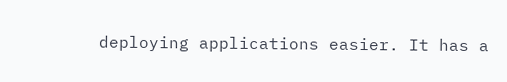deploying applications easier. It has a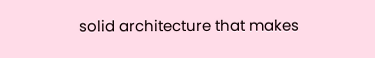solid architecture that makes